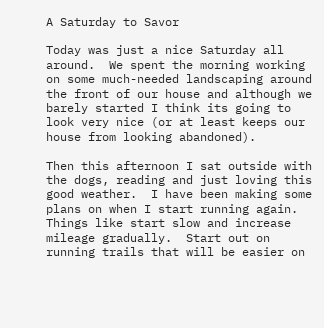A Saturday to Savor

Today was just a nice Saturday all around.  We spent the morning working on some much-needed landscaping around the front of our house and although we barely started I think its going to look very nice (or at least keeps our house from looking abandoned).

Then this afternoon I sat outside with the dogs, reading and just loving this good weather.  I have been making some plans on when I start running again.  Things like start slow and increase mileage gradually.  Start out on running trails that will be easier on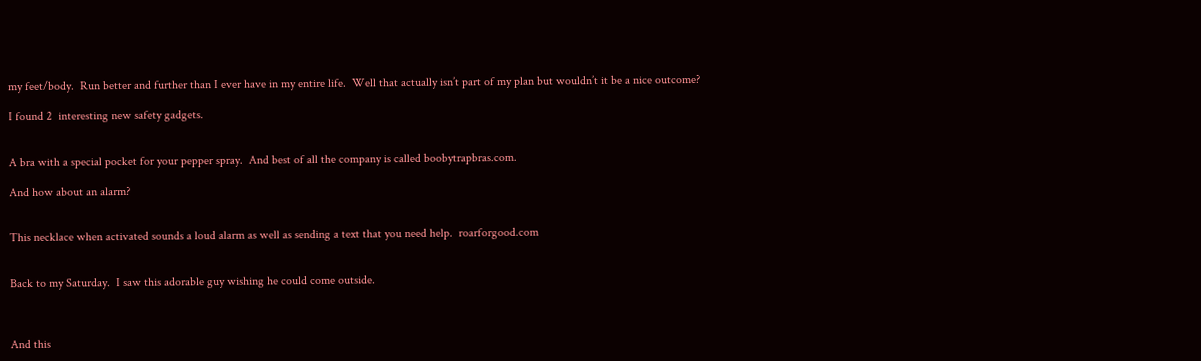my feet/body.  Run better and further than I ever have in my entire life.  Well that actually isn’t part of my plan but wouldn’t it be a nice outcome?

I found 2  interesting new safety gadgets.


A bra with a special pocket for your pepper spray.  And best of all the company is called boobytrapbras.com.

And how about an alarm?


This necklace when activated sounds a loud alarm as well as sending a text that you need help.  roarforgood.com


Back to my Saturday.  I saw this adorable guy wishing he could come outside.



And this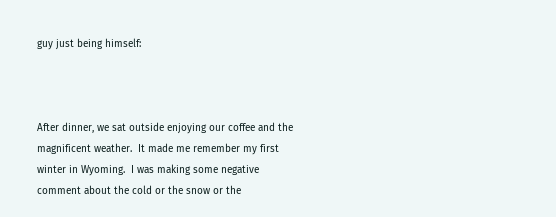guy just being himself:



After dinner, we sat outside enjoying our coffee and the magnificent weather.  It made me remember my first winter in Wyoming.  I was making some negative comment about the cold or the snow or the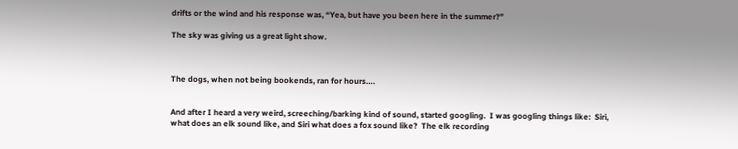drifts or the wind and his response was, “Yea, but have you been here in the summer?”

The sky was giving us a great light show.



The dogs, when not being bookends, ran for hours….


And after I heard a very weird, screeching/barking kind of sound, started googling.  I was googling things like:  Siri, what does an elk sound like, and Siri what does a fox sound like?  The elk recording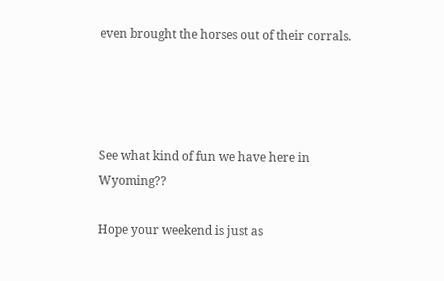even brought the horses out of their corrals.




See what kind of fun we have here in Wyoming??

Hope your weekend is just as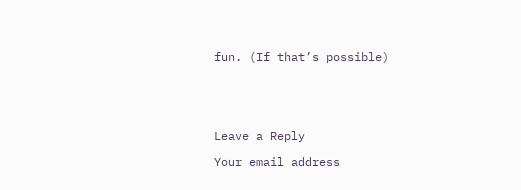fun. (If that’s possible)





Leave a Reply

Your email address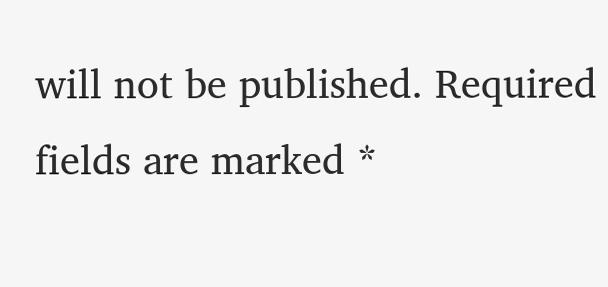will not be published. Required fields are marked *